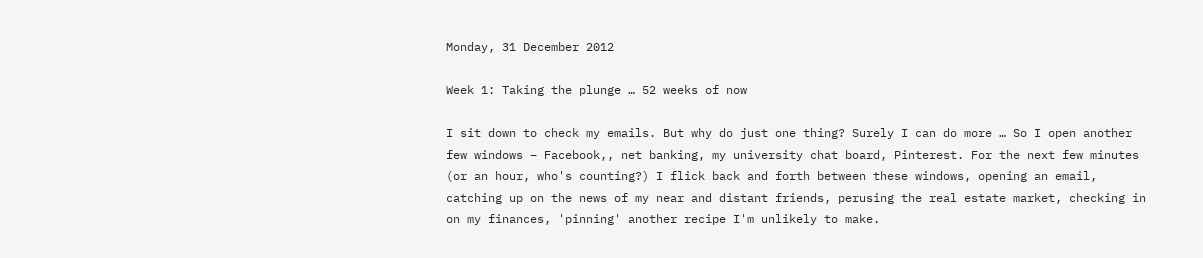Monday, 31 December 2012

Week 1: Taking the plunge … 52 weeks of now

I sit down to check my emails. But why do just one thing? Surely I can do more … So I open another few windows – Facebook,, net banking, my university chat board, Pinterest. For the next few minutes (or an hour, who's counting?) I flick back and forth between these windows, opening an email, catching up on the news of my near and distant friends, perusing the real estate market, checking in on my finances, 'pinning' another recipe I'm unlikely to make.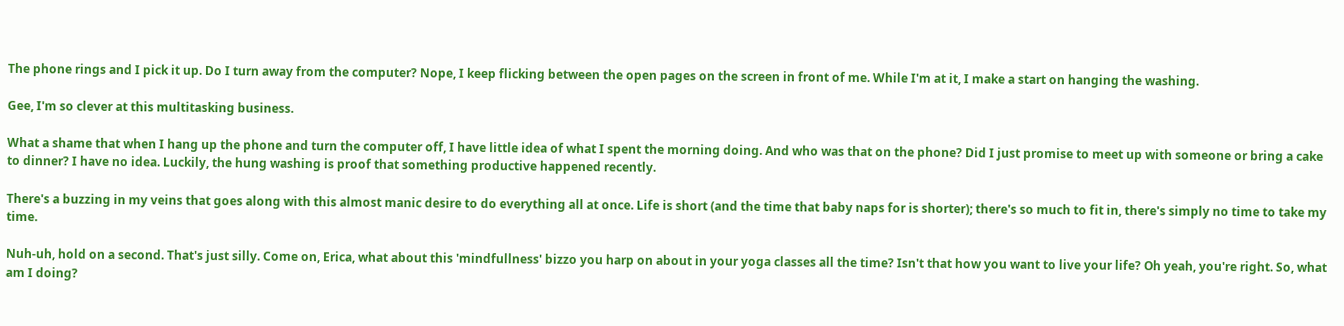The phone rings and I pick it up. Do I turn away from the computer? Nope, I keep flicking between the open pages on the screen in front of me. While I'm at it, I make a start on hanging the washing.

Gee, I'm so clever at this multitasking business.

What a shame that when I hang up the phone and turn the computer off, I have little idea of what I spent the morning doing. And who was that on the phone? Did I just promise to meet up with someone or bring a cake to dinner? I have no idea. Luckily, the hung washing is proof that something productive happened recently.

There's a buzzing in my veins that goes along with this almost manic desire to do everything all at once. Life is short (and the time that baby naps for is shorter); there's so much to fit in, there's simply no time to take my time.

Nuh-uh, hold on a second. That's just silly. Come on, Erica, what about this 'mindfullness' bizzo you harp on about in your yoga classes all the time? Isn't that how you want to live your life? Oh yeah, you're right. So, what am I doing?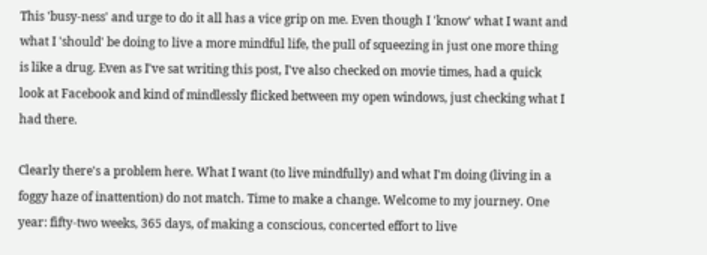This 'busy-ness' and urge to do it all has a vice grip on me. Even though I 'know' what I want and what I 'should' be doing to live a more mindful life, the pull of squeezing in just one more thing is like a drug. Even as I've sat writing this post, I've also checked on movie times, had a quick look at Facebook and kind of mindlessly flicked between my open windows, just checking what I had there.

Clearly there's a problem here. What I want (to live mindfully) and what I'm doing (living in a foggy haze of inattention) do not match. Time to make a change. Welcome to my journey. One year: fifty-two weeks, 365 days, of making a conscious, concerted effort to live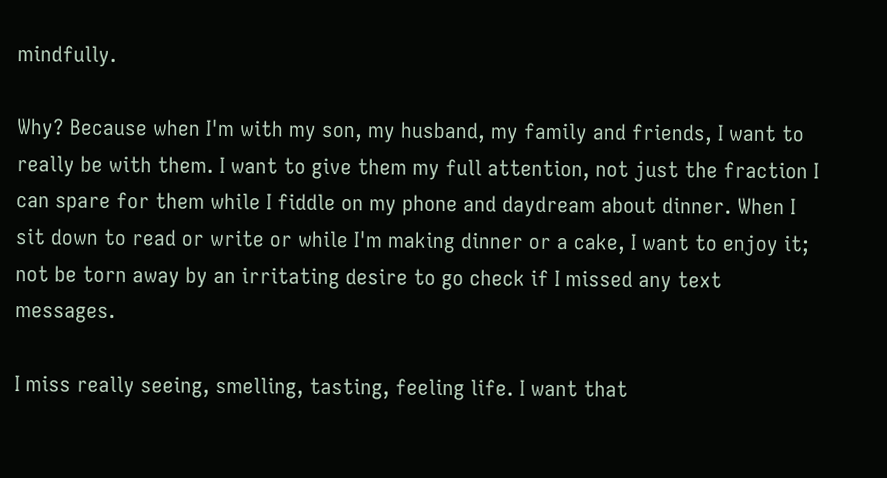mindfully.

Why? Because when I'm with my son, my husband, my family and friends, I want to really be with them. I want to give them my full attention, not just the fraction I can spare for them while I fiddle on my phone and daydream about dinner. When I sit down to read or write or while I'm making dinner or a cake, I want to enjoy it; not be torn away by an irritating desire to go check if I missed any text messages.

I miss really seeing, smelling, tasting, feeling life. I want that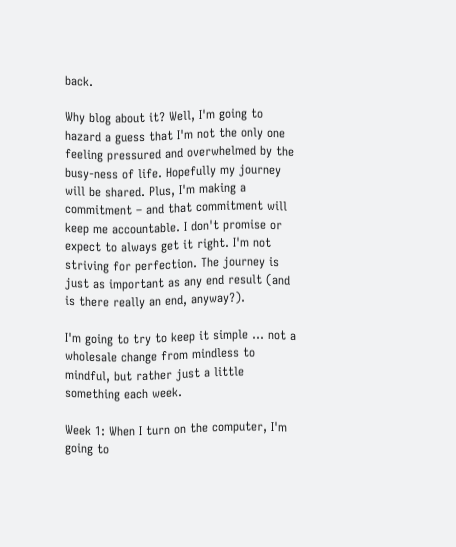back.

Why blog about it? Well, I'm going to hazard a guess that I'm not the only one feeling pressured and overwhelmed by the busy-ness of life. Hopefully my journey will be shared. Plus, I'm making a commitment – and that commitment will keep me accountable. I don't promise or expect to always get it right. I'm not striving for perfection. The journey is just as important as any end result (and is there really an end, anyway?).

I'm going to try to keep it simple … not a wholesale change from mindless to mindful, but rather just a little something each week.

Week 1: When I turn on the computer, I'm going to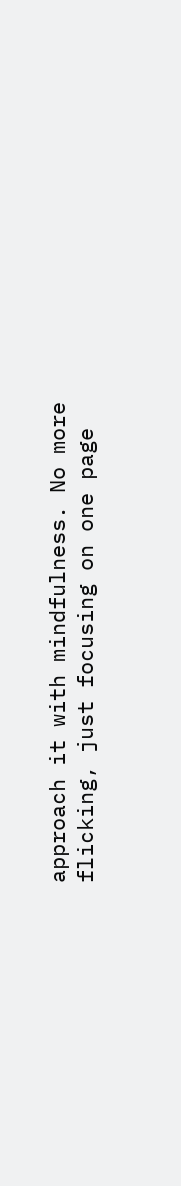approach it with mindfulness. No more flicking, just focusing on one page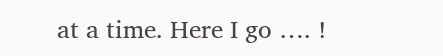at a time. Here I go …. !